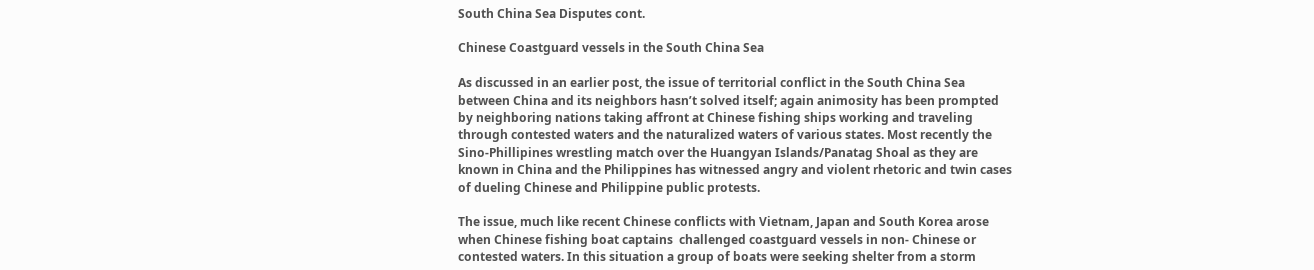South China Sea Disputes cont.

Chinese Coastguard vessels in the South China Sea

As discussed in an earlier post, the issue of territorial conflict in the South China Sea between China and its neighbors hasn’t solved itself; again animosity has been prompted by neighboring nations taking affront at Chinese fishing ships working and traveling through contested waters and the naturalized waters of various states. Most recently the Sino-Phillipines wrestling match over the Huangyan Islands/Panatag Shoal as they are known in China and the Philippines has witnessed angry and violent rhetoric and twin cases of dueling Chinese and Philippine public protests.

The issue, much like recent Chinese conflicts with Vietnam, Japan and South Korea arose when Chinese fishing boat captains  challenged coastguard vessels in non- Chinese or contested waters. In this situation a group of boats were seeking shelter from a storm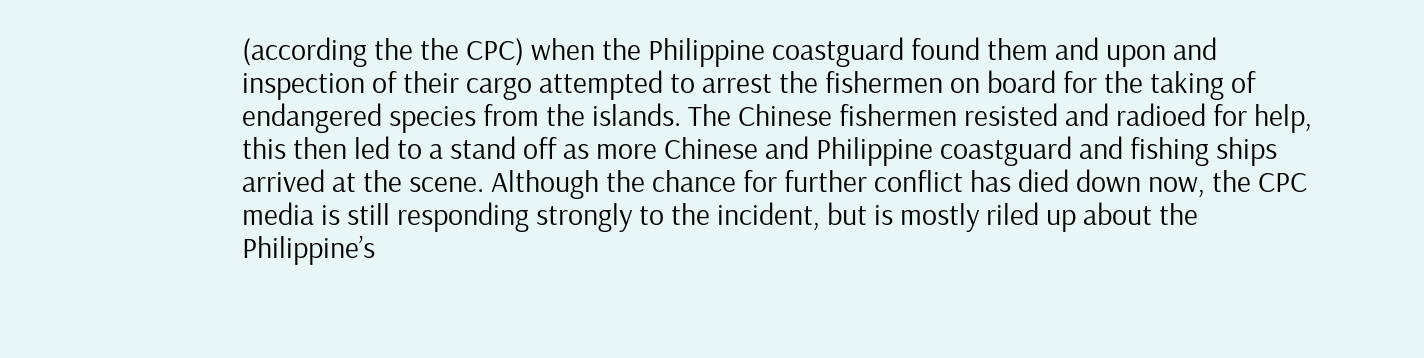(according the the CPC) when the Philippine coastguard found them and upon and inspection of their cargo attempted to arrest the fishermen on board for the taking of endangered species from the islands. The Chinese fishermen resisted and radioed for help, this then led to a stand off as more Chinese and Philippine coastguard and fishing ships arrived at the scene. Although the chance for further conflict has died down now, the CPC media is still responding strongly to the incident, but is mostly riled up about the Philippine’s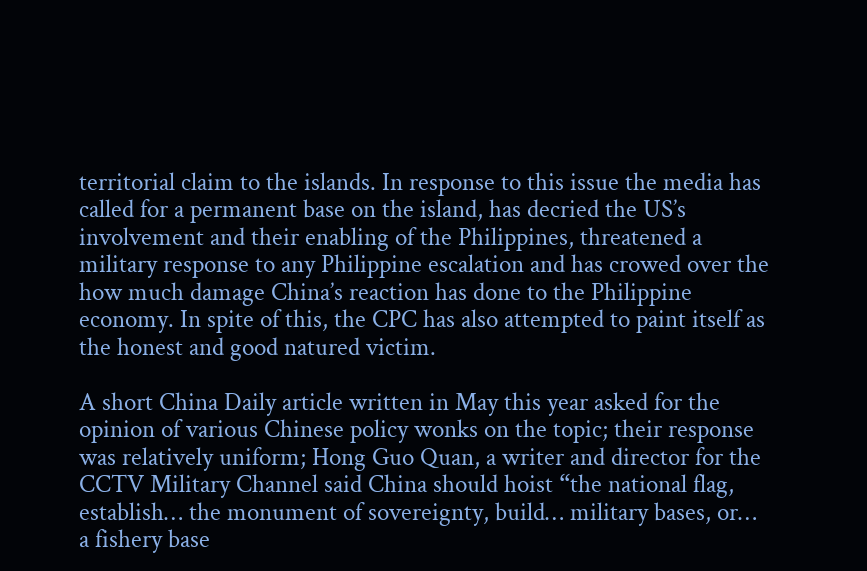territorial claim to the islands. In response to this issue the media has called for a permanent base on the island, has decried the US’s involvement and their enabling of the Philippines, threatened a military response to any Philippine escalation and has crowed over the how much damage China’s reaction has done to the Philippine economy. In spite of this, the CPC has also attempted to paint itself as the honest and good natured victim.

A short China Daily article written in May this year asked for the opinion of various Chinese policy wonks on the topic; their response was relatively uniform; Hong Guo Quan, a writer and director for the CCTV Military Channel said China should hoist “the national flag, establish… the monument of sovereignty, build… military bases, or… a fishery base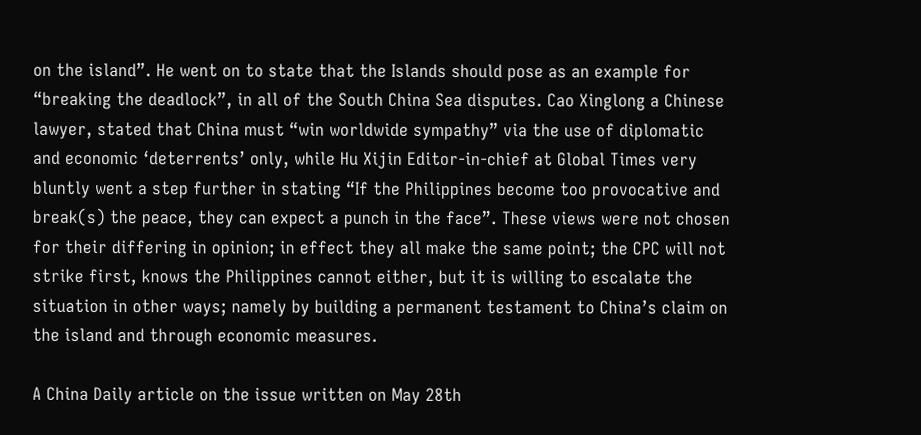on the island”. He went on to state that the Islands should pose as an example for “breaking the deadlock”, in all of the South China Sea disputes. Cao Xinglong a Chinese lawyer, stated that China must “win worldwide sympathy” via the use of diplomatic and economic ‘deterrents’ only, while Hu Xijin Editor-in-chief at Global Times very bluntly went a step further in stating “If the Philippines become too provocative and break(s) the peace, they can expect a punch in the face”. These views were not chosen for their differing in opinion; in effect they all make the same point; the CPC will not strike first, knows the Philippines cannot either, but it is willing to escalate the situation in other ways; namely by building a permanent testament to China’s claim on the island and through economic measures.

A China Daily article on the issue written on May 28th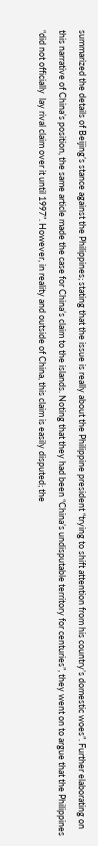summarized the details of Beijing’s stance against the Philippines; stating that the issue is really about the Philippine president “trying to shift attention from his country’s domestic woes”. Further elaborating on this narrative of China’s position, the same article made the case for China’s claim to the islands. Noting that they had been “China’s undisputable territory for centuries”, they went on to argue that the Philippines “did not officially  lay rival claim over it until 1997”. However, in reality and outside of China, this claim is easily disputed; the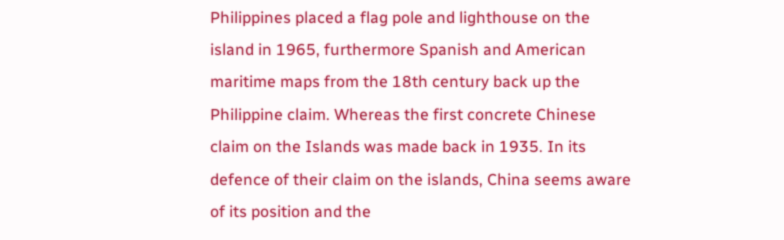Philippines placed a flag pole and lighthouse on the island in 1965, furthermore Spanish and American maritime maps from the 18th century back up the Philippine claim. Whereas the first concrete Chinese claim on the Islands was made back in 1935. In its defence of their claim on the islands, China seems aware of its position and the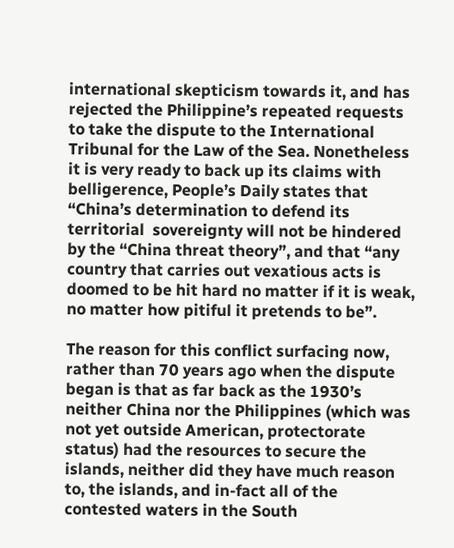international skepticism towards it, and has rejected the Philippine’s repeated requests to take the dispute to the International Tribunal for the Law of the Sea. Nonetheless it is very ready to back up its claims with belligerence, People’s Daily states that “China’s determination to defend its territorial  sovereignty will not be hindered by the “China threat theory”, and that “any country that carries out vexatious acts is doomed to be hit hard no matter if it is weak,  no matter how pitiful it pretends to be”.

The reason for this conflict surfacing now, rather than 70 years ago when the dispute began is that as far back as the 1930’s neither China nor the Philippines (which was not yet outside American, protectorate status) had the resources to secure the islands, neither did they have much reason to, the islands, and in-fact all of the contested waters in the South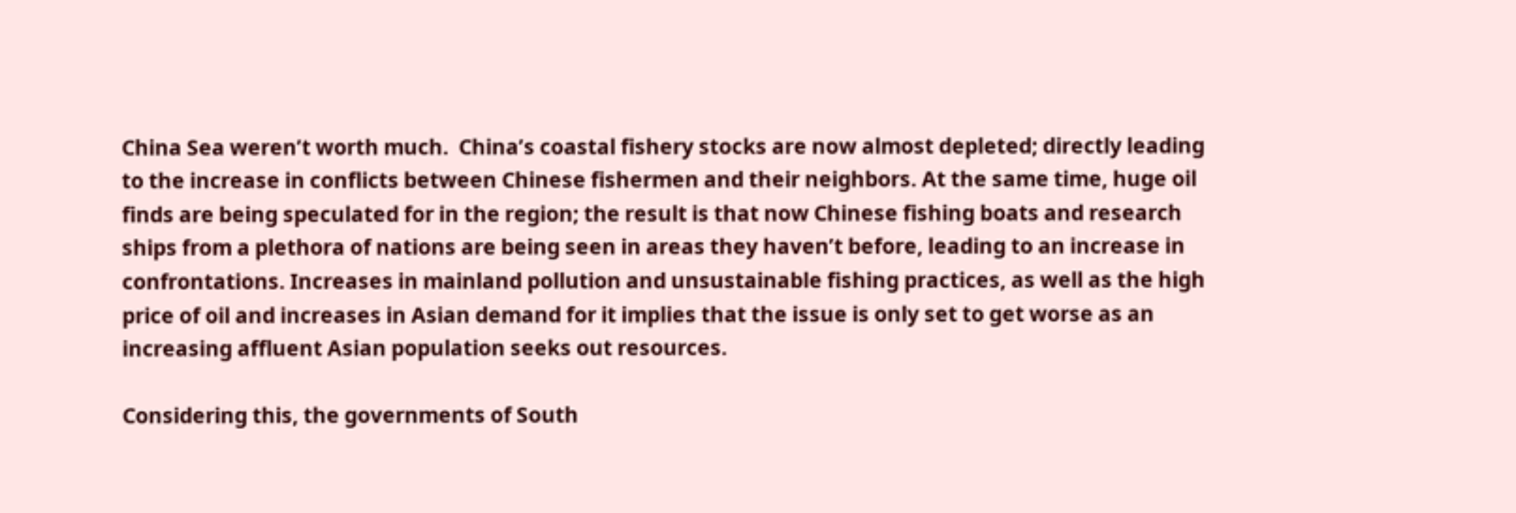China Sea weren’t worth much.  China’s coastal fishery stocks are now almost depleted; directly leading to the increase in conflicts between Chinese fishermen and their neighbors. At the same time, huge oil finds are being speculated for in the region; the result is that now Chinese fishing boats and research ships from a plethora of nations are being seen in areas they haven’t before, leading to an increase in confrontations. Increases in mainland pollution and unsustainable fishing practices, as well as the high price of oil and increases in Asian demand for it implies that the issue is only set to get worse as an increasing affluent Asian population seeks out resources.

Considering this, the governments of South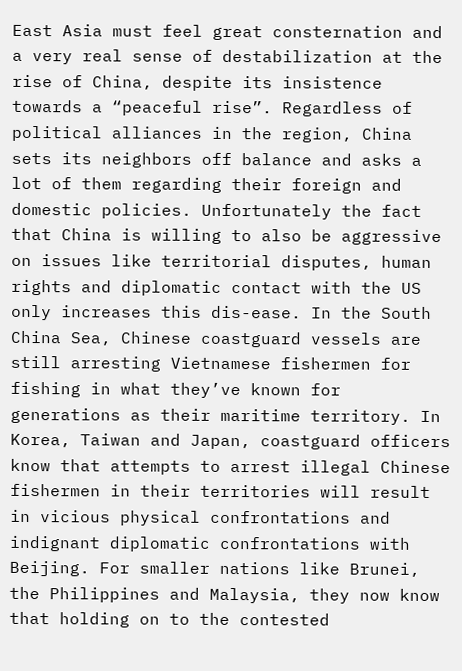East Asia must feel great consternation and a very real sense of destabilization at the rise of China, despite its insistence towards a “peaceful rise”. Regardless of political alliances in the region, China sets its neighbors off balance and asks a lot of them regarding their foreign and domestic policies. Unfortunately the fact that China is willing to also be aggressive on issues like territorial disputes, human rights and diplomatic contact with the US only increases this dis-ease. In the South China Sea, Chinese coastguard vessels are still arresting Vietnamese fishermen for fishing in what they’ve known for generations as their maritime territory. In Korea, Taiwan and Japan, coastguard officers know that attempts to arrest illegal Chinese fishermen in their territories will result in vicious physical confrontations and indignant diplomatic confrontations with Beijing. For smaller nations like Brunei, the Philippines and Malaysia, they now know that holding on to the contested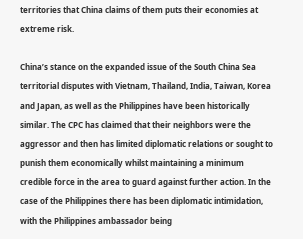territories that China claims of them puts their economies at extreme risk.

China’s stance on the expanded issue of the South China Sea territorial disputes with Vietnam, Thailand, India, Taiwan, Korea and Japan, as well as the Philippines have been historically similar. The CPC has claimed that their neighbors were the aggressor and then has limited diplomatic relations or sought to punish them economically whilst maintaining a minimum credible force in the area to guard against further action. In the case of the Philippines there has been diplomatic intimidation, with the Philippines ambassador being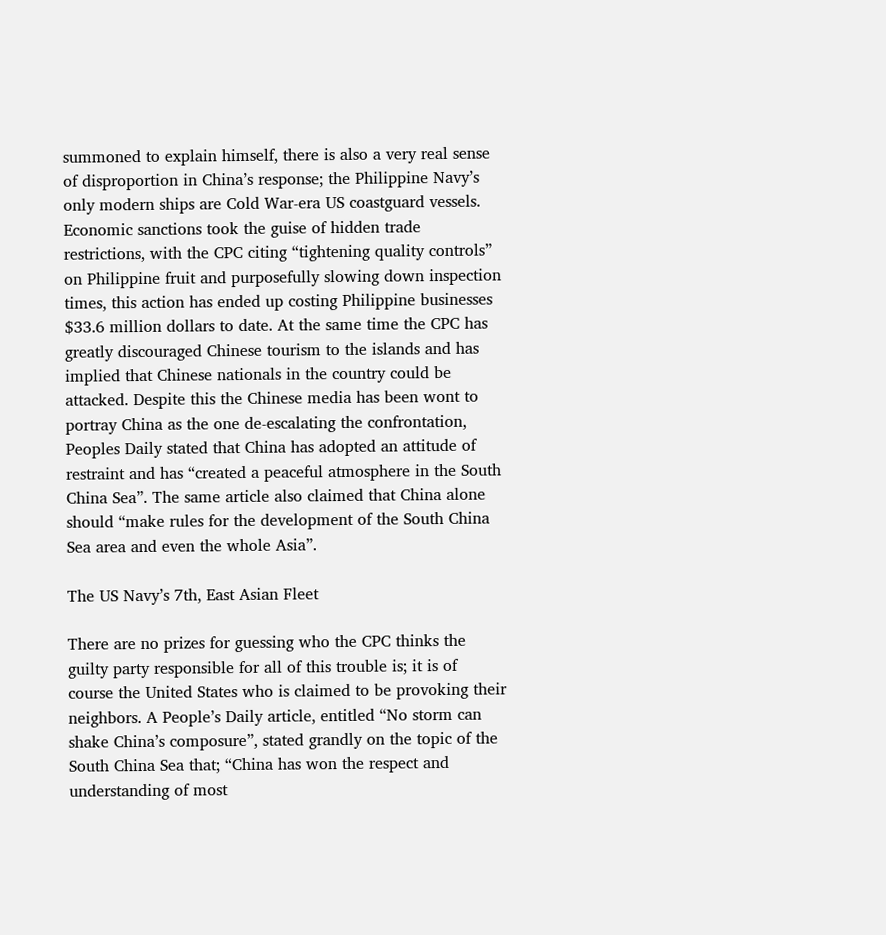summoned to explain himself, there is also a very real sense of disproportion in China’s response; the Philippine Navy’s only modern ships are Cold War-era US coastguard vessels. Economic sanctions took the guise of hidden trade restrictions, with the CPC citing “tightening quality controls” on Philippine fruit and purposefully slowing down inspection times, this action has ended up costing Philippine businesses $33.6 million dollars to date. At the same time the CPC has greatly discouraged Chinese tourism to the islands and has implied that Chinese nationals in the country could be attacked. Despite this the Chinese media has been wont to portray China as the one de-escalating the confrontation, Peoples Daily stated that China has adopted an attitude of restraint and has “created a peaceful atmosphere in the South China Sea”. The same article also claimed that China alone should “make rules for the development of the South China Sea area and even the whole Asia”.

The US Navy’s 7th, East Asian Fleet

There are no prizes for guessing who the CPC thinks the guilty party responsible for all of this trouble is; it is of course the United States who is claimed to be provoking their neighbors. A People’s Daily article, entitled “No storm can shake China’s composure”, stated grandly on the topic of the South China Sea that; “China has won the respect and understanding of most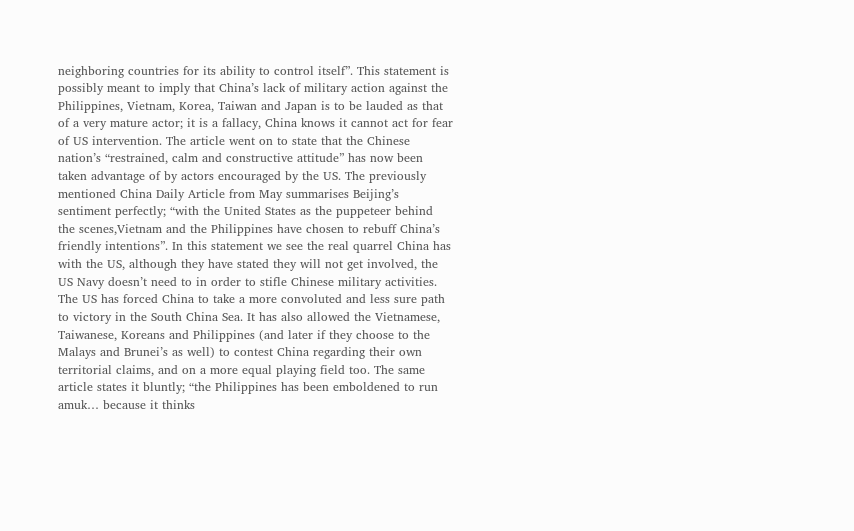neighboring countries for its ability to control itself”. This statement is possibly meant to imply that China’s lack of military action against the Philippines, Vietnam, Korea, Taiwan and Japan is to be lauded as that of a very mature actor; it is a fallacy, China knows it cannot act for fear of US intervention. The article went on to state that the Chinese nation’s “restrained, calm and constructive attitude” has now been taken advantage of by actors encouraged by the US. The previously mentioned China Daily Article from May summarises Beijing’s sentiment perfectly; “with the United States as the puppeteer behind the scenes,Vietnam and the Philippines have chosen to rebuff China’s friendly intentions”. In this statement we see the real quarrel China has with the US, although they have stated they will not get involved, the US Navy doesn’t need to in order to stifle Chinese military activities. The US has forced China to take a more convoluted and less sure path to victory in the South China Sea. It has also allowed the Vietnamese, Taiwanese, Koreans and Philippines (and later if they choose to the Malays and Brunei’s as well) to contest China regarding their own territorial claims, and on a more equal playing field too. The same article states it bluntly; “the Philippines has been emboldened to run amuk… because it thinks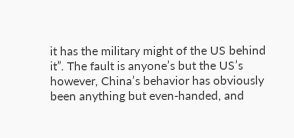it has the military might of the US behind it”. The fault is anyone’s but the US’s however, China’s behavior has obviously been anything but even-handed, and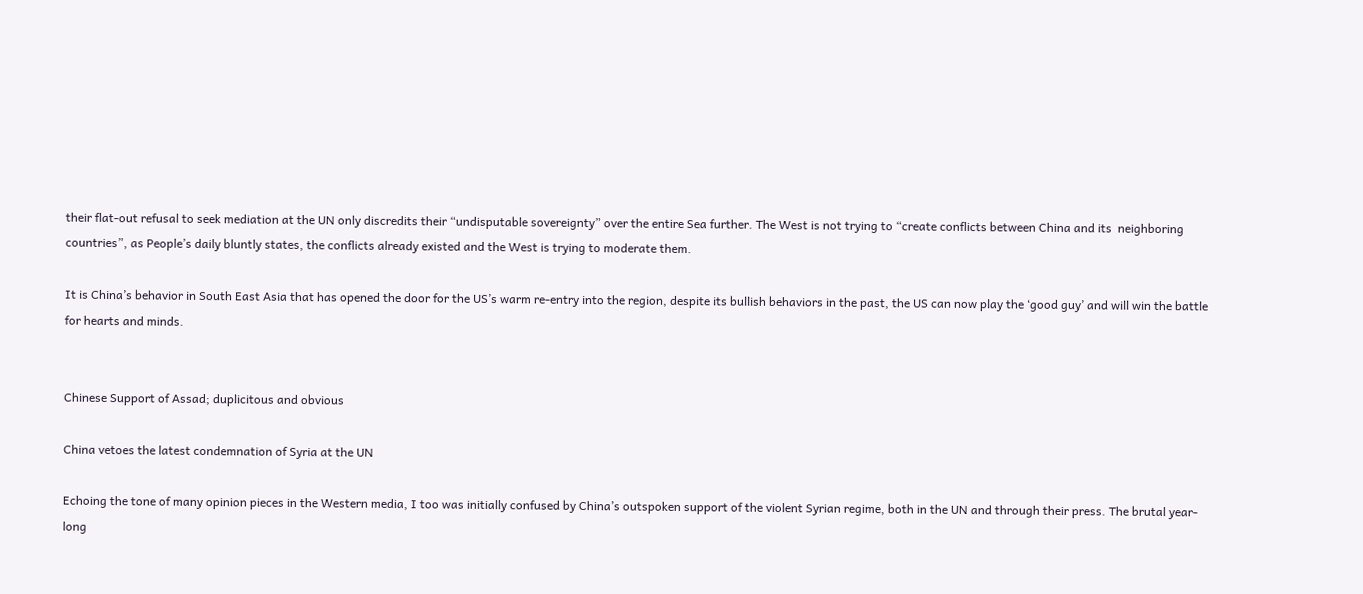their flat-out refusal to seek mediation at the UN only discredits their “undisputable sovereignty” over the entire Sea further. The West is not trying to “create conflicts between China and its  neighboring countries”, as People’s daily bluntly states, the conflicts already existed and the West is trying to moderate them.

It is China’s behavior in South East Asia that has opened the door for the US’s warm re-entry into the region, despite its bullish behaviors in the past, the US can now play the ‘good guy’ and will win the battle for hearts and minds.


Chinese Support of Assad; duplicitous and obvious

China vetoes the latest condemnation of Syria at the UN

Echoing the tone of many opinion pieces in the Western media, I too was initially confused by China’s outspoken support of the violent Syrian regime, both in the UN and through their press. The brutal year-long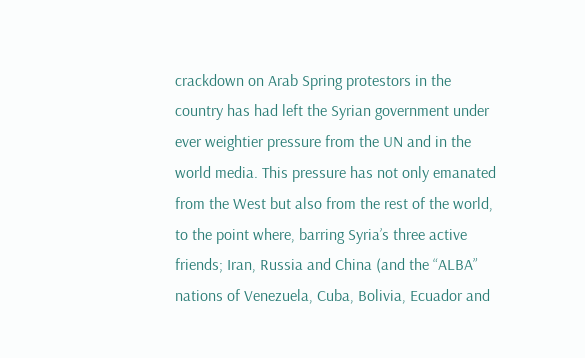crackdown on Arab Spring protestors in the country has had left the Syrian government under ever weightier pressure from the UN and in the world media. This pressure has not only emanated from the West but also from the rest of the world, to the point where, barring Syria’s three active friends; Iran, Russia and China (and the “ALBA” nations of Venezuela, Cuba, Bolivia, Ecuador and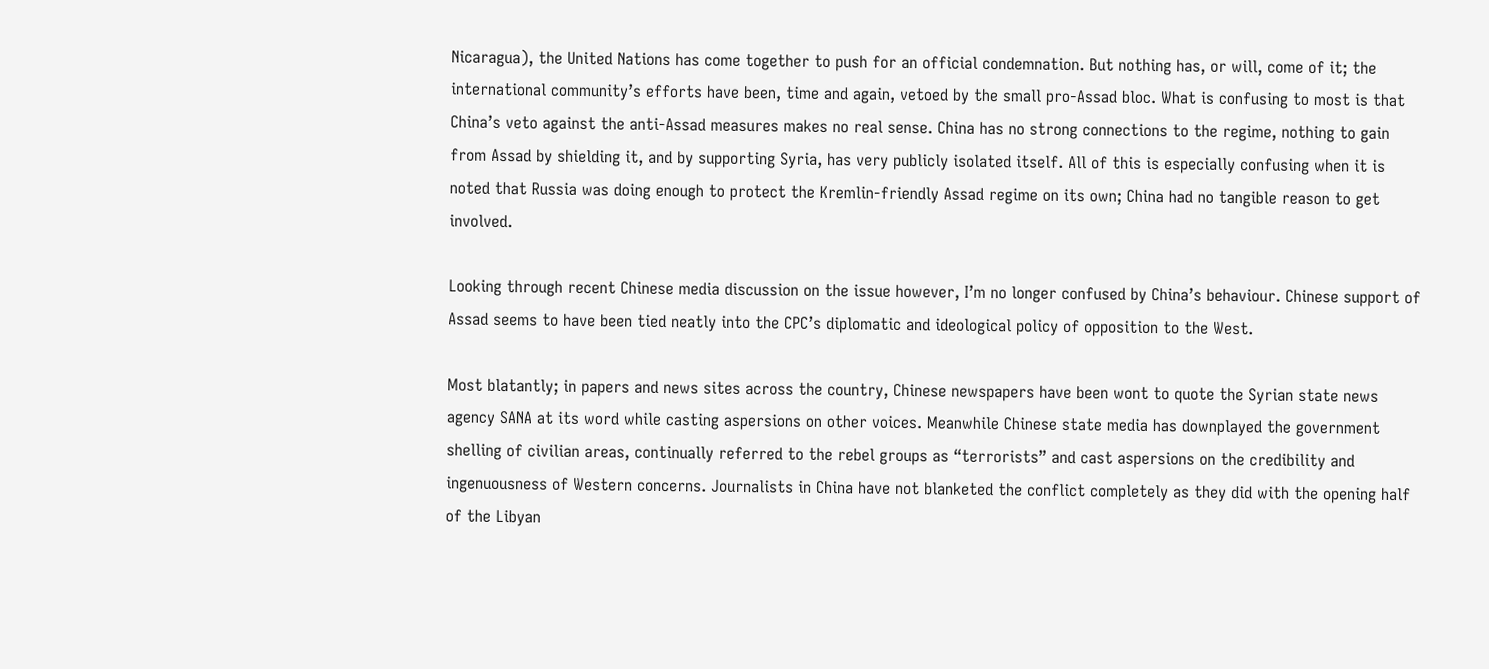Nicaragua), the United Nations has come together to push for an official condemnation. But nothing has, or will, come of it; the international community’s efforts have been, time and again, vetoed by the small pro-Assad bloc. What is confusing to most is that China’s veto against the anti-Assad measures makes no real sense. China has no strong connections to the regime, nothing to gain from Assad by shielding it, and by supporting Syria, has very publicly isolated itself. All of this is especially confusing when it is noted that Russia was doing enough to protect the Kremlin-friendly Assad regime on its own; China had no tangible reason to get involved.

Looking through recent Chinese media discussion on the issue however, I’m no longer confused by China’s behaviour. Chinese support of Assad seems to have been tied neatly into the CPC’s diplomatic and ideological policy of opposition to the West.

Most blatantly; in papers and news sites across the country, Chinese newspapers have been wont to quote the Syrian state news agency SANA at its word while casting aspersions on other voices. Meanwhile Chinese state media has downplayed the government shelling of civilian areas, continually referred to the rebel groups as “terrorists” and cast aspersions on the credibility and ingenuousness of Western concerns. Journalists in China have not blanketed the conflict completely as they did with the opening half of the Libyan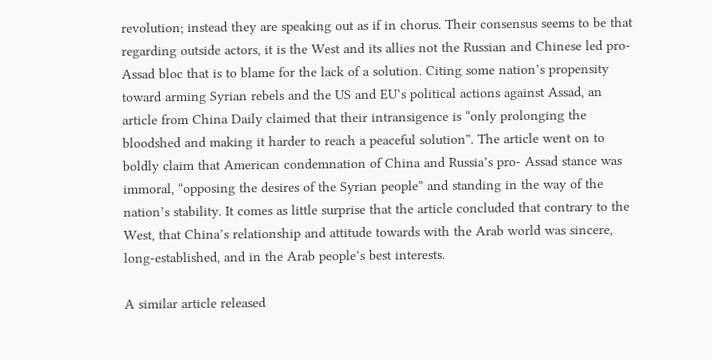revolution; instead they are speaking out as if in chorus. Their consensus seems to be that regarding outside actors, it is the West and its allies not the Russian and Chinese led pro- Assad bloc that is to blame for the lack of a solution. Citing some nation’s propensity toward arming Syrian rebels and the US and EU’s political actions against Assad, an article from China Daily claimed that their intransigence is “only prolonging the bloodshed and making it harder to reach a peaceful solution”. The article went on to boldly claim that American condemnation of China and Russia’s pro- Assad stance was immoral, “opposing the desires of the Syrian people” and standing in the way of the nation’s stability. It comes as little surprise that the article concluded that contrary to the West, that China’s relationship and attitude towards with the Arab world was sincere, long-established, and in the Arab people’s best interests.

A similar article released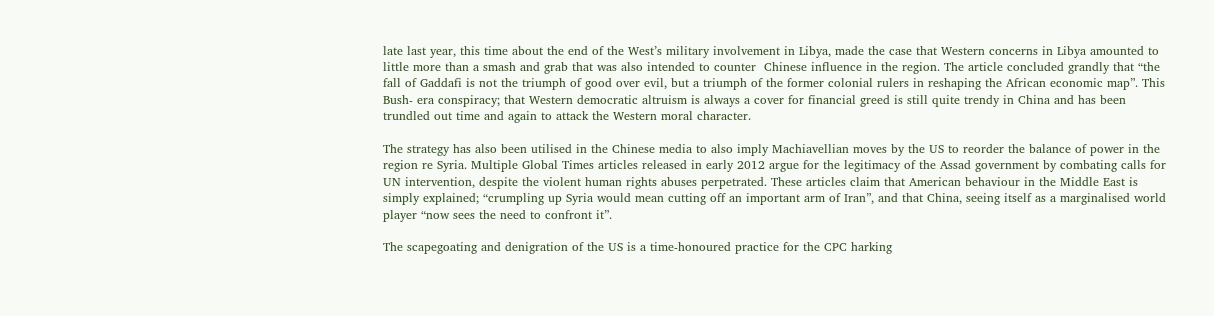late last year, this time about the end of the West’s military involvement in Libya, made the case that Western concerns in Libya amounted to little more than a smash and grab that was also intended to counter  Chinese influence in the region. The article concluded grandly that “the fall of Gaddafi is not the triumph of good over evil, but a triumph of the former colonial rulers in reshaping the African economic map”. This Bush- era conspiracy; that Western democratic altruism is always a cover for financial greed is still quite trendy in China and has been trundled out time and again to attack the Western moral character.

The strategy has also been utilised in the Chinese media to also imply Machiavellian moves by the US to reorder the balance of power in the region re Syria. Multiple Global Times articles released in early 2012 argue for the legitimacy of the Assad government by combating calls for UN intervention, despite the violent human rights abuses perpetrated. These articles claim that American behaviour in the Middle East is simply explained; “crumpling up Syria would mean cutting off an important arm of Iran”, and that China, seeing itself as a marginalised world player “now sees the need to confront it”.

The scapegoating and denigration of the US is a time-honoured practice for the CPC harking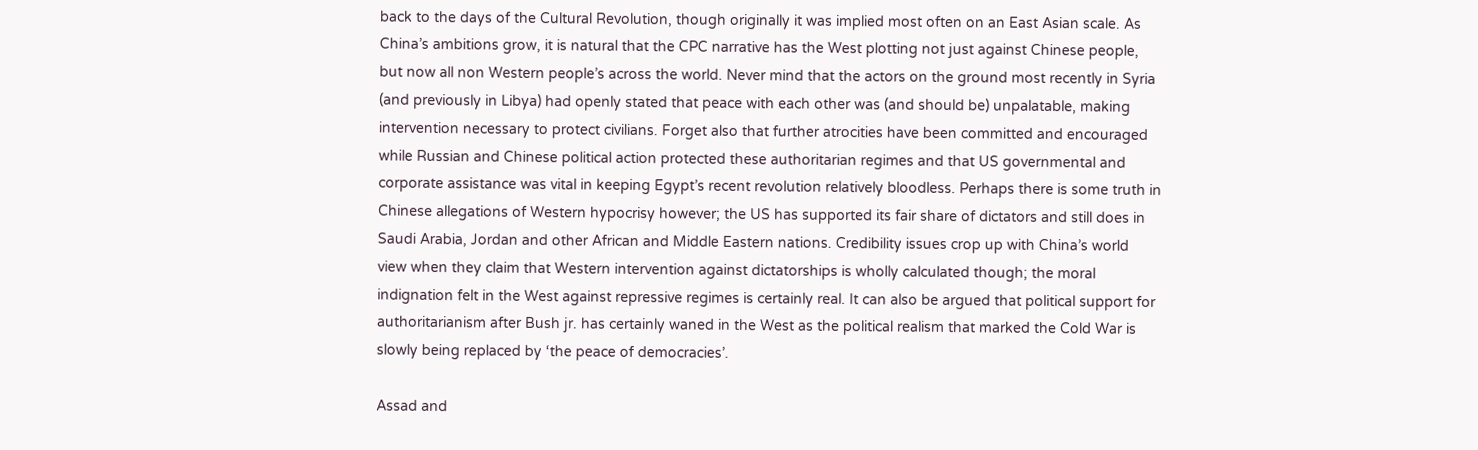back to the days of the Cultural Revolution, though originally it was implied most often on an East Asian scale. As China’s ambitions grow, it is natural that the CPC narrative has the West plotting not just against Chinese people, but now all non Western people’s across the world. Never mind that the actors on the ground most recently in Syria (and previously in Libya) had openly stated that peace with each other was (and should be) unpalatable, making intervention necessary to protect civilians. Forget also that further atrocities have been committed and encouraged while Russian and Chinese political action protected these authoritarian regimes and that US governmental and corporate assistance was vital in keeping Egypt’s recent revolution relatively bloodless. Perhaps there is some truth in Chinese allegations of Western hypocrisy however; the US has supported its fair share of dictators and still does in Saudi Arabia, Jordan and other African and Middle Eastern nations. Credibility issues crop up with China’s world view when they claim that Western intervention against dictatorships is wholly calculated though; the moral indignation felt in the West against repressive regimes is certainly real. It can also be argued that political support for authoritarianism after Bush jr. has certainly waned in the West as the political realism that marked the Cold War is slowly being replaced by ‘the peace of democracies’.

Assad and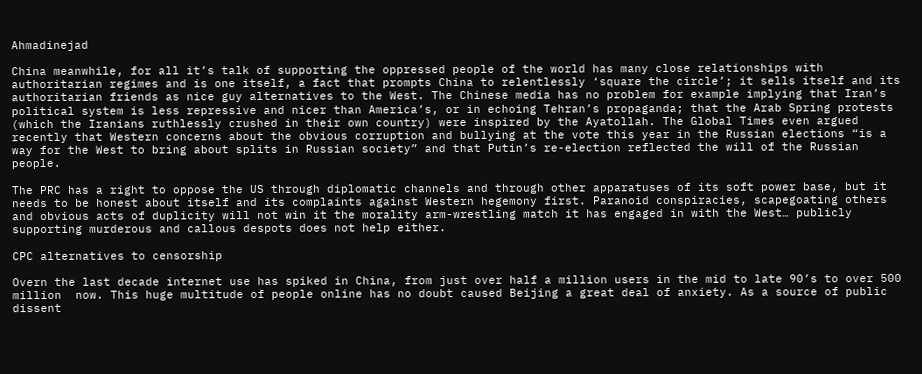Ahmadinejad

China meanwhile, for all it’s talk of supporting the oppressed people of the world has many close relationships with authoritarian regimes and is one itself, a fact that prompts China to relentlessly ‘square the circle’; it sells itself and its authoritarian friends as nice guy alternatives to the West. The Chinese media has no problem for example implying that Iran’s political system is less repressive and nicer than America’s, or in echoing Tehran’s propaganda; that the Arab Spring protests (which the Iranians ruthlessly crushed in their own country) were inspired by the Ayatollah. The Global Times even argued recently that Western concerns about the obvious corruption and bullying at the vote this year in the Russian elections “is a way for the West to bring about splits in Russian society” and that Putin’s re-election reflected the will of the Russian people.

The PRC has a right to oppose the US through diplomatic channels and through other apparatuses of its soft power base, but it needs to be honest about itself and its complaints against Western hegemony first. Paranoid conspiracies, scapegoating others and obvious acts of duplicity will not win it the morality arm-wrestling match it has engaged in with the West… publicly supporting murderous and callous despots does not help either.

CPC alternatives to censorship

Overn the last decade internet use has spiked in China, from just over half a million users in the mid to late 90’s to over 500 million  now. This huge multitude of people online has no doubt caused Beijing a great deal of anxiety. As a source of public dissent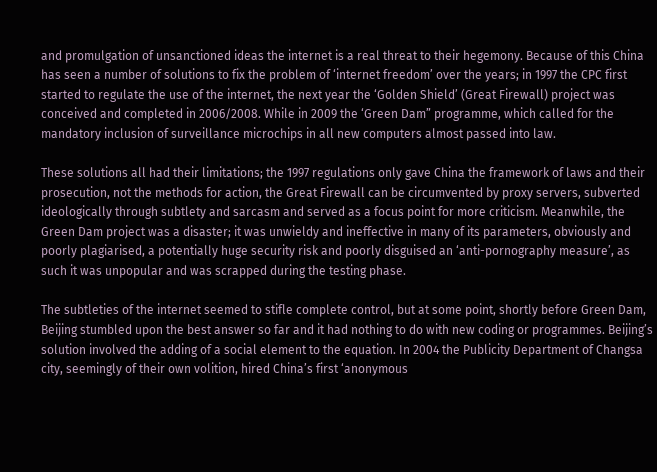and promulgation of unsanctioned ideas the internet is a real threat to their hegemony. Because of this China has seen a number of solutions to fix the problem of ‘internet freedom’ over the years; in 1997 the CPC first started to regulate the use of the internet, the next year the ‘Golden Shield’ (Great Firewall) project was conceived and completed in 2006/2008. While in 2009 the ‘Green Dam” programme, which called for the mandatory inclusion of surveillance microchips in all new computers almost passed into law.

These solutions all had their limitations; the 1997 regulations only gave China the framework of laws and their prosecution, not the methods for action, the Great Firewall can be circumvented by proxy servers, subverted ideologically through subtlety and sarcasm and served as a focus point for more criticism. Meanwhile, the Green Dam project was a disaster; it was unwieldy and ineffective in many of its parameters, obviously and poorly plagiarised, a potentially huge security risk and poorly disguised an ‘anti-pornography measure’, as such it was unpopular and was scrapped during the testing phase.

The subtleties of the internet seemed to stifle complete control, but at some point, shortly before Green Dam, Beijing stumbled upon the best answer so far and it had nothing to do with new coding or programmes. Beijing’s solution involved the adding of a social element to the equation. In 2004 the Publicity Department of Changsa city, seemingly of their own volition, hired China’s first ‘anonymous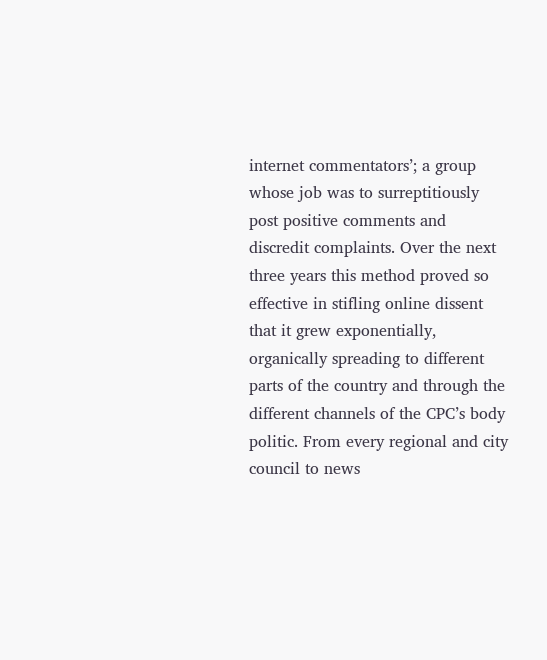internet commentators’; a group whose job was to surreptitiously post positive comments and discredit complaints. Over the next three years this method proved so effective in stifling online dissent that it grew exponentially, organically spreading to different parts of the country and through the different channels of the CPC’s body politic. From every regional and city council to news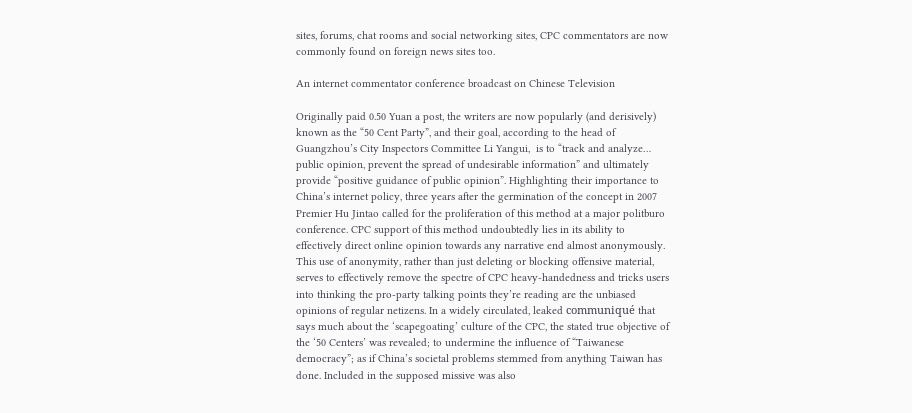sites, forums, chat rooms and social networking sites, CPC commentators are now commonly found on foreign news sites too.

An internet commentator conference broadcast on Chinese Television

Originally paid 0.50 Yuan a post, the writers are now popularly (and derisively) known as the “50 Cent Party”, and their goal, according to the head of Guangzhou’s City Inspectors Committee Li Yangui,  is to “track and analyze… public opinion, prevent the spread of undesirable information” and ultimately provide “positive guidance of public opinion”. Highlighting their importance to China’s internet policy, three years after the germination of the concept in 2007 Premier Hu Jintao called for the proliferation of this method at a major politburo conference. CPC support of this method undoubtedly lies in its ability to effectively direct online opinion towards any narrative end almost anonymously. This use of anonymity, rather than just deleting or blocking offensive material, serves to effectively remove the spectre of CPC heavy-handedness and tricks users into thinking the pro-party talking points they’re reading are the unbiased opinions of regular netizens. In a widely circulated, leaked communiqué that says much about the ‘scapegoating’ culture of the CPC, the stated true objective of the ‘50 Centers’ was revealed; to undermine the influence of “Taiwanese democracy”; as if China’s societal problems stemmed from anything Taiwan has done. Included in the supposed missive was also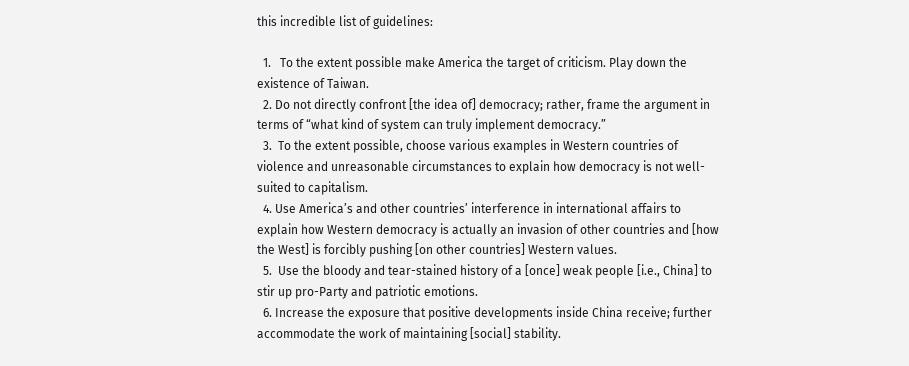this incredible list of guidelines:

  1.   To the extent possible make America the target of criticism. Play down the existence of Taiwan.
  2. Do not directly confront [the idea of] democracy; rather, frame the argument in terms of “what kind of system can truly implement democracy.”
  3.  To the extent possible, choose various examples in Western countries of violence and unreasonable circumstances to explain how democracy is not well-suited to capitalism.
  4. Use America’s and other countries’ interference in international affairs to explain how Western democracy is actually an invasion of other countries and [how the West] is forcibly pushing [on other countries] Western values.
  5.  Use the bloody and tear-stained history of a [once] weak people [i.e., China] to stir up pro-Party and patriotic emotions.
  6. Increase the exposure that positive developments inside China receive; further accommodate the work of maintaining [social] stability.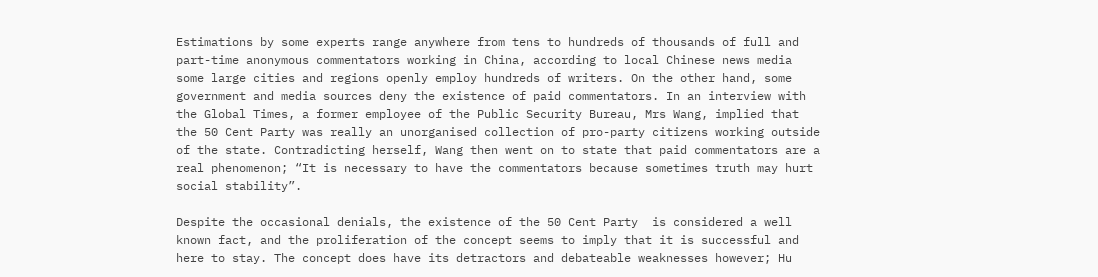Estimations by some experts range anywhere from tens to hundreds of thousands of full and part-time anonymous commentators working in China, according to local Chinese news media some large cities and regions openly employ hundreds of writers. On the other hand, some government and media sources deny the existence of paid commentators. In an interview with the Global Times, a former employee of the Public Security Bureau, Mrs Wang, implied that the 50 Cent Party was really an unorganised collection of pro-party citizens working outside of the state. Contradicting herself, Wang then went on to state that paid commentators are a real phenomenon; “It is necessary to have the commentators because sometimes truth may hurt social stability”.

Despite the occasional denials, the existence of the 50 Cent Party  is considered a well known fact, and the proliferation of the concept seems to imply that it is successful and here to stay. The concept does have its detractors and debateable weaknesses however; Hu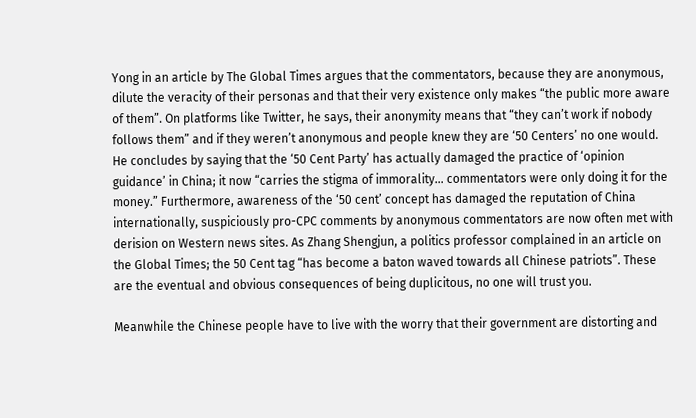Yong in an article by The Global Times argues that the commentators, because they are anonymous, dilute the veracity of their personas and that their very existence only makes “the public more aware of them”. On platforms like Twitter, he says, their anonymity means that “they can’t work if nobody follows them” and if they weren’t anonymous and people knew they are ‘50 Centers’ no one would. He concludes by saying that the ‘50 Cent Party’ has actually damaged the practice of ‘opinion guidance’ in China; it now “carries the stigma of immorality… commentators were only doing it for the money.” Furthermore, awareness of the ‘50 cent’ concept has damaged the reputation of China internationally, suspiciously pro-CPC comments by anonymous commentators are now often met with derision on Western news sites. As Zhang Shengjun, a politics professor complained in an article on the Global Times; the 50 Cent tag “has become a baton waved towards all Chinese patriots”. These are the eventual and obvious consequences of being duplicitous, no one will trust you.

Meanwhile the Chinese people have to live with the worry that their government are distorting and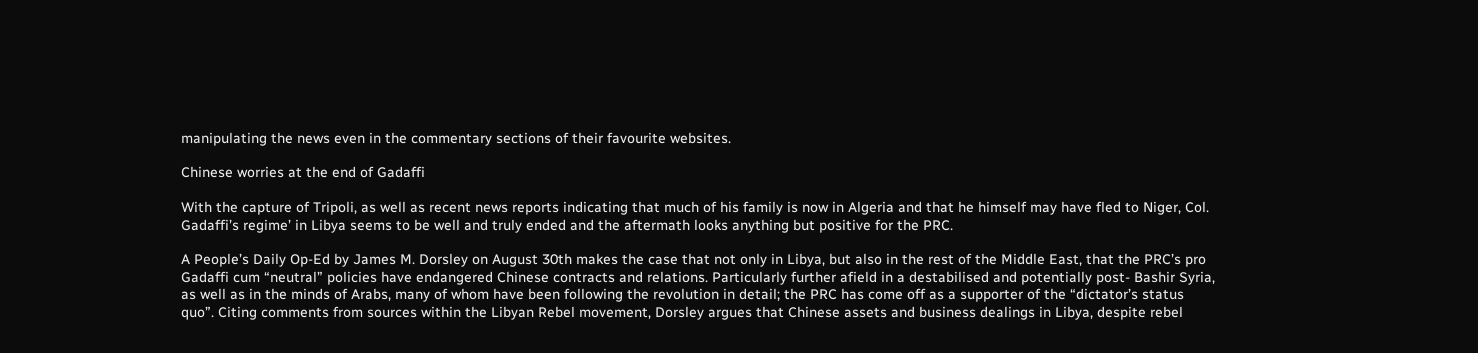manipulating the news even in the commentary sections of their favourite websites.

Chinese worries at the end of Gadaffi

With the capture of Tripoli, as well as recent news reports indicating that much of his family is now in Algeria and that he himself may have fled to Niger, Col. Gadaffi’s regime’ in Libya seems to be well and truly ended and the aftermath looks anything but positive for the PRC.

A People’s Daily Op-Ed by James M. Dorsley on August 30th makes the case that not only in Libya, but also in the rest of the Middle East, that the PRC’s pro Gadaffi cum “neutral” policies have endangered Chinese contracts and relations. Particularly further afield in a destabilised and potentially post- Bashir Syria, as well as in the minds of Arabs, many of whom have been following the revolution in detail; the PRC has come off as a supporter of the “dictator’s status quo”. Citing comments from sources within the Libyan Rebel movement, Dorsley argues that Chinese assets and business dealings in Libya, despite rebel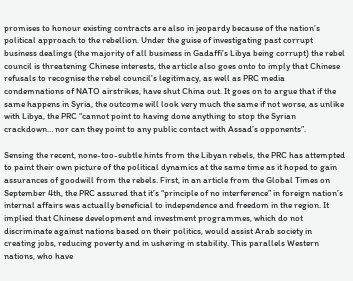promises to honour existing contracts are also in jeopardy because of the nation’s political approach to the rebellion. Under the guise of investigating past corrupt business dealings (the majority of all business in Gadaffi’s Libya being corrupt) the rebel council is threatening Chinese interests, the article also goes onto to imply that Chinese refusals to recognise the rebel council’s legitimacy, as well as PRC media condemnations of NATO airstrikes, have shut China out. It goes on to argue that if the same happens in Syria, the outcome will look very much the same if not worse, as unlike with Libya, the PRC “cannot point to having done anything to stop the Syrian crackdown… nor can they point to any public contact with Assad’s opponents”.

Sensing the recent, none-too-subtle hints from the Libyan rebels, the PRC has attempted to paint their own picture of the political dynamics at the same time as it hoped to gain assurances of goodwill from the rebels. First, in an article from the Global Times on September 4th, the PRC assured that it’s “principle of no interference” in foreign nation’s internal affairs was actually beneficial to independence and freedom in the region. It implied that Chinese development and investment programmes, which do not discriminate against nations based on their politics, would assist Arab society in creating jobs, reducing poverty and in ushering in stability. This parallels Western nations, who have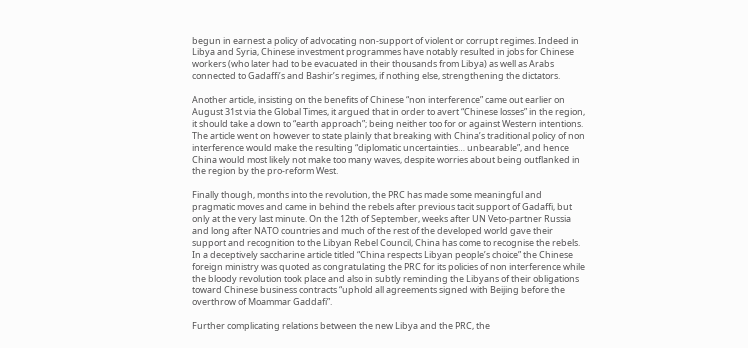begun in earnest a policy of advocating non-support of violent or corrupt regimes. Indeed in Libya and Syria, Chinese investment programmes have notably resulted in jobs for Chinese workers (who later had to be evacuated in their thousands from Libya) as well as Arabs connected to Gadaffi’s and Bashir’s regimes, if nothing else, strengthening the dictators.

Another article, insisting on the benefits of Chinese “non interference” came out earlier on August 31st via the Global Times, it argued that in order to avert “Chinese losses” in the region, it should take a down to “earth approach”; being neither too for or against Western intentions. The article went on however to state plainly that breaking with China’s traditional policy of non interference would make the resulting “diplomatic uncertainties… unbearable”, and hence China would most likely not make too many waves, despite worries about being outflanked in the region by the pro-reform West.

Finally though, months into the revolution, the PRC has made some meaningful and pragmatic moves and came in behind the rebels after previous tacit support of Gadaffi, but only at the very last minute. On the 12th of September, weeks after UN Veto-partner Russia and long after NATO countries and much of the rest of the developed world gave their support and recognition to the Libyan Rebel Council, China has come to recognise the rebels. In a deceptively saccharine article titled “China respects Libyan people’s choice” the Chinese foreign ministry was quoted as congratulating the PRC for its policies of non interference while the bloody revolution took place and also in subtly reminding the Libyans of their obligations toward Chinese business contracts “uphold all agreements signed with Beijing before the overthrow of Moammar Gaddafi”.

Further complicating relations between the new Libya and the PRC, the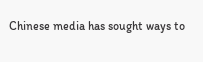Chinese media has sought ways to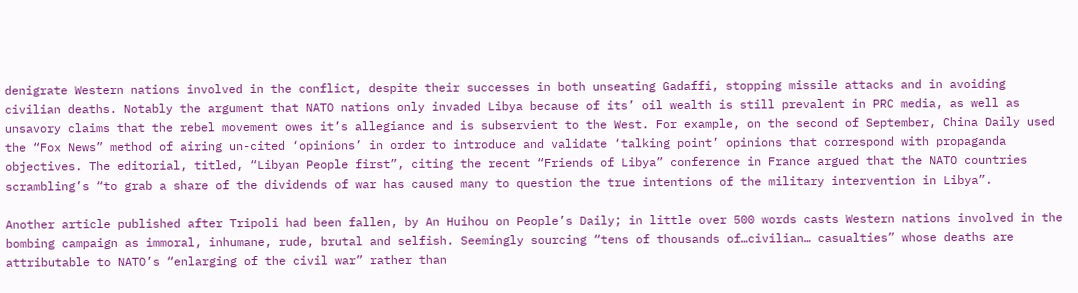denigrate Western nations involved in the conflict, despite their successes in both unseating Gadaffi, stopping missile attacks and in avoiding civilian deaths. Notably the argument that NATO nations only invaded Libya because of its’ oil wealth is still prevalent in PRC media, as well as unsavory claims that the rebel movement owes it’s allegiance and is subservient to the West. For example, on the second of September, China Daily used the “Fox News” method of airing un-cited ‘opinions’ in order to introduce and validate ‘talking point’ opinions that correspond with propaganda objectives. The editorial, titled, “Libyan People first”, citing the recent “Friends of Libya” conference in France argued that the NATO countries scrambling’s “to grab a share of the dividends of war has caused many to question the true intentions of the military intervention in Libya”.

Another article published after Tripoli had been fallen, by An Huihou on People’s Daily; in little over 500 words casts Western nations involved in the bombing campaign as immoral, inhumane, rude, brutal and selfish. Seemingly sourcing “tens of thousands of…civilian… casualties” whose deaths are attributable to NATO’s “enlarging of the civil war” rather than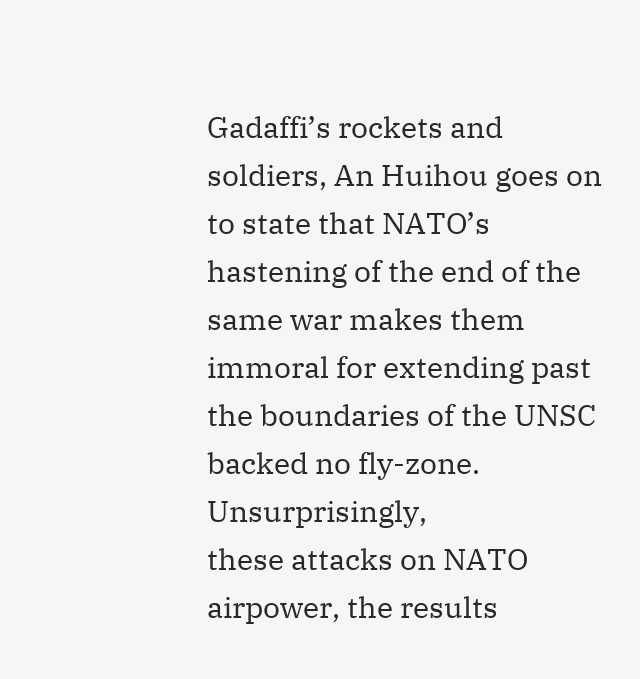Gadaffi’s rockets and soldiers, An Huihou goes on to state that NATO’s hastening of the end of the same war makes them immoral for extending past the boundaries of the UNSC backed no fly-zone. Unsurprisingly,
these attacks on NATO airpower, the results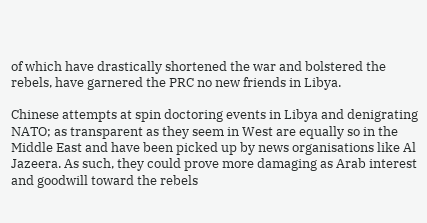of which have drastically shortened the war and bolstered the rebels, have garnered the PRC no new friends in Libya.

Chinese attempts at spin doctoring events in Libya and denigrating NATO; as transparent as they seem in West are equally so in the Middle East and have been picked up by news organisations like Al Jazeera. As such, they could prove more damaging as Arab interest and goodwill toward the rebels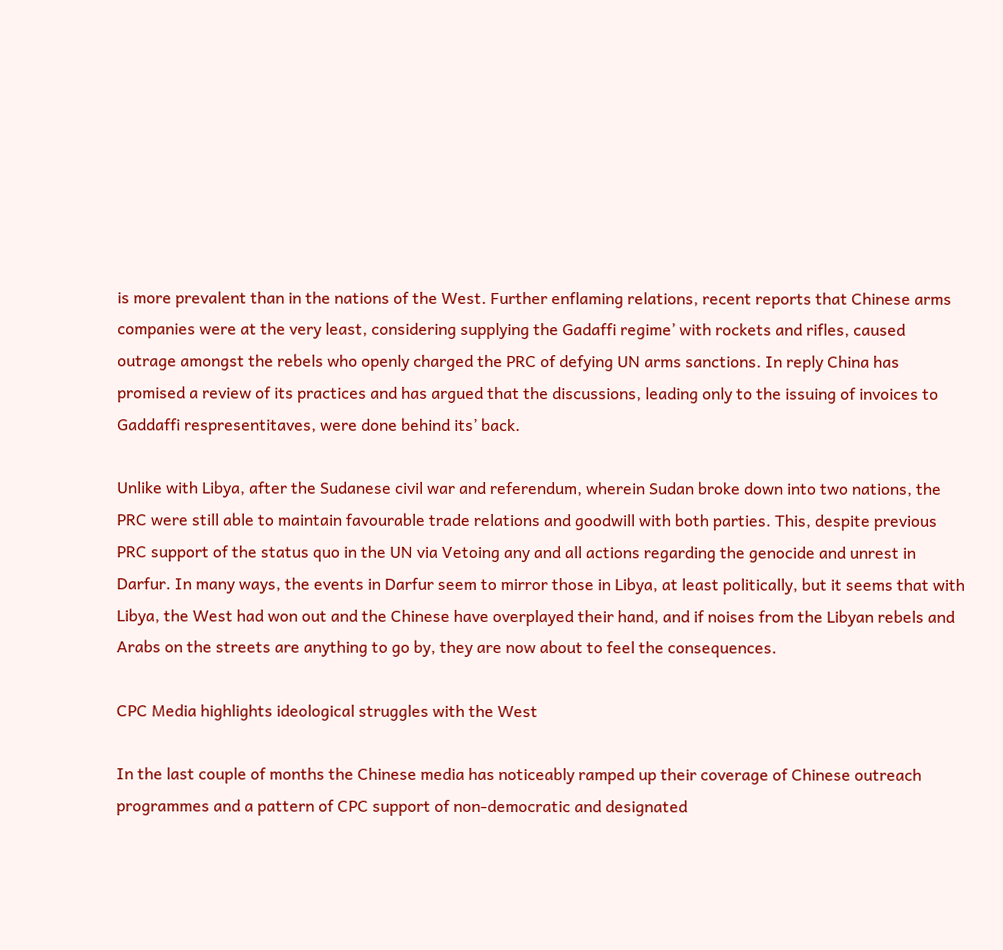is more prevalent than in the nations of the West. Further enflaming relations, recent reports that Chinese arms companies were at the very least, considering supplying the Gadaffi regime’ with rockets and rifles, caused outrage amongst the rebels who openly charged the PRC of defying UN arms sanctions. In reply China has promised a review of its practices and has argued that the discussions, leading only to the issuing of invoices to Gaddaffi respresentitaves, were done behind its’ back.

Unlike with Libya, after the Sudanese civil war and referendum, wherein Sudan broke down into two nations, the PRC were still able to maintain favourable trade relations and goodwill with both parties. This, despite previous PRC support of the status quo in the UN via Vetoing any and all actions regarding the genocide and unrest in Darfur. In many ways, the events in Darfur seem to mirror those in Libya, at least politically, but it seems that with Libya, the West had won out and the Chinese have overplayed their hand, and if noises from the Libyan rebels and Arabs on the streets are anything to go by, they are now about to feel the consequences.

CPC Media highlights ideological struggles with the West

In the last couple of months the Chinese media has noticeably ramped up their coverage of Chinese outreach programmes and a pattern of CPC support of non-democratic and designated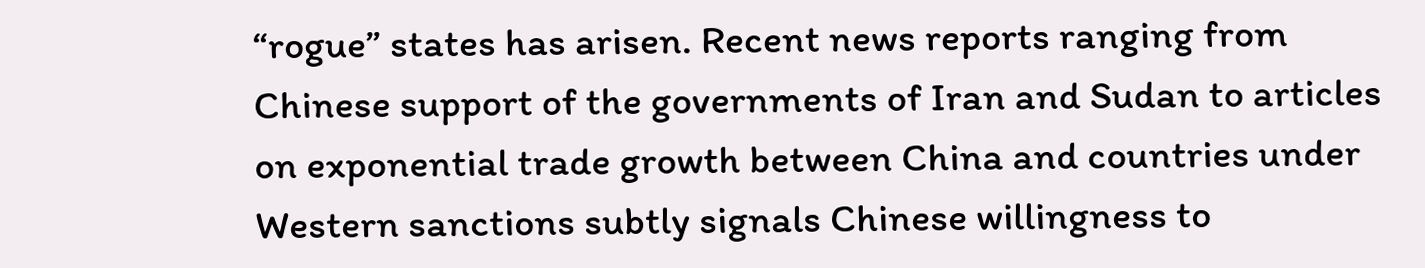“rogue” states has arisen. Recent news reports ranging from Chinese support of the governments of Iran and Sudan to articles on exponential trade growth between China and countries under Western sanctions subtly signals Chinese willingness to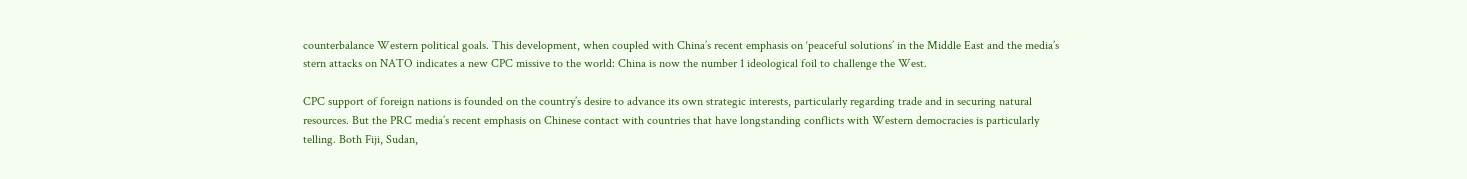counterbalance Western political goals. This development, when coupled with China’s recent emphasis on ‘peaceful solutions’ in the Middle East and the media’s stern attacks on NATO indicates a new CPC missive to the world: China is now the number 1 ideological foil to challenge the West.

CPC support of foreign nations is founded on the country’s desire to advance its own strategic interests, particularly regarding trade and in securing natural resources. But the PRC media’s recent emphasis on Chinese contact with countries that have longstanding conflicts with Western democracies is particularly telling. Both Fiji, Sudan,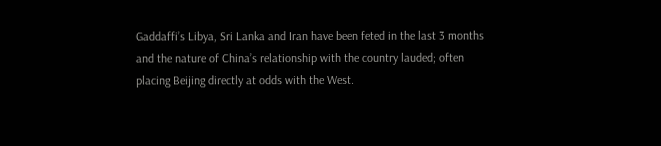Gaddaffi’s Libya, Sri Lanka and Iran have been feted in the last 3 months and the nature of China’s relationship with the country lauded; often placing Beijing directly at odds with the West.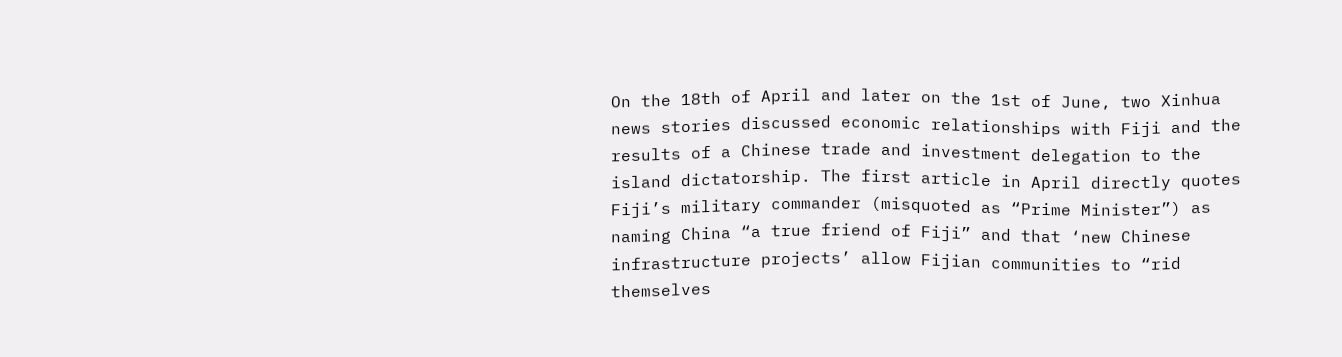On the 18th of April and later on the 1st of June, two Xinhua news stories discussed economic relationships with Fiji and the results of a Chinese trade and investment delegation to the island dictatorship. The first article in April directly quotes Fiji’s military commander (misquoted as “Prime Minister”) as naming China “a true friend of Fiji” and that ‘new Chinese infrastructure projects’ allow Fijian communities to “rid themselves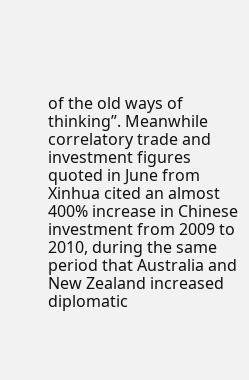of the old ways of thinking”. Meanwhile correlatory trade and investment figures quoted in June from Xinhua cited an almost 400% increase in Chinese investment from 2009 to 2010, during the same period that Australia and New Zealand increased diplomatic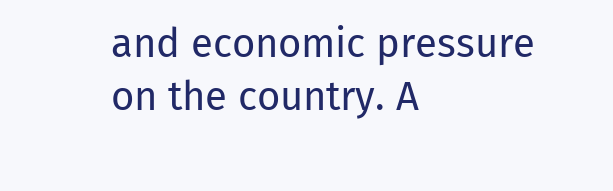and economic pressure on the country. A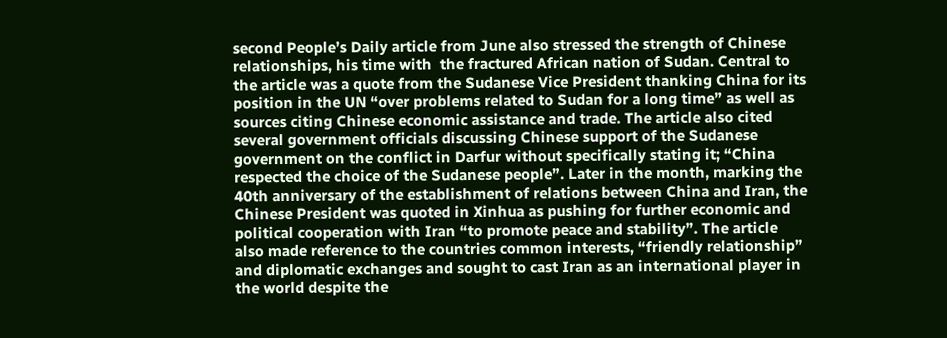second People’s Daily article from June also stressed the strength of Chinese relationships, his time with  the fractured African nation of Sudan. Central to the article was a quote from the Sudanese Vice President thanking China for its position in the UN “over problems related to Sudan for a long time” as well as sources citing Chinese economic assistance and trade. The article also cited several government officials discussing Chinese support of the Sudanese government on the conflict in Darfur without specifically stating it; “China respected the choice of the Sudanese people”. Later in the month, marking the 40th anniversary of the establishment of relations between China and Iran, the Chinese President was quoted in Xinhua as pushing for further economic and political cooperation with Iran “to promote peace and stability”. The article also made reference to the countries common interests, “friendly relationship” and diplomatic exchanges and sought to cast Iran as an international player in the world despite the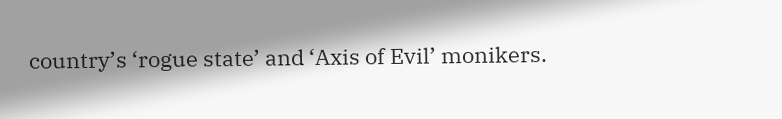country’s ‘rogue state’ and ‘Axis of Evil’ monikers.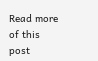Read more of this post